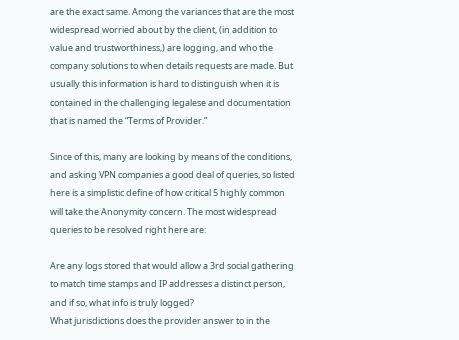are the exact same. Among the variances that are the most widespread worried about by the client, (in addition to value and trustworthiness,) are logging, and who the company solutions to when details requests are made. But usually this information is hard to distinguish when it is contained in the challenging legalese and documentation that is named the “Terms of Provider.”

Since of this, many are looking by means of the conditions, and asking VPN companies a good deal of queries, so listed here is a simplistic define of how critical 5 highly common will take the Anonymity concern. The most widespread queries to be resolved right here are:

Are any logs stored that would allow a 3rd social gathering to match time stamps and IP addresses a distinct person, and if so, what info is truly logged?
What jurisdictions does the provider answer to in the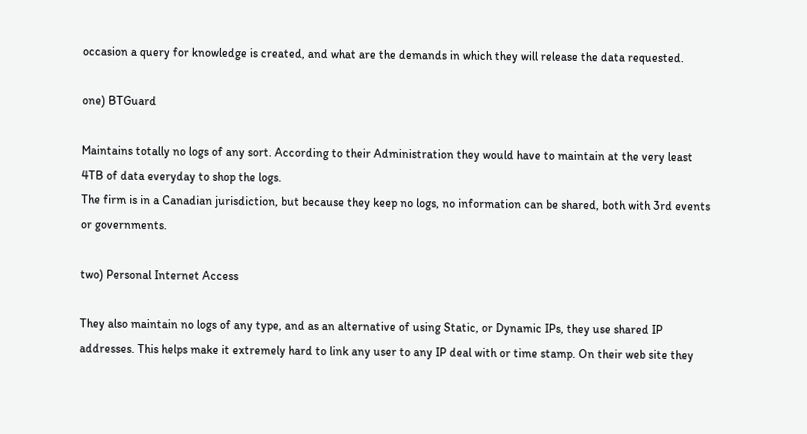occasion a query for knowledge is created, and what are the demands in which they will release the data requested.

one) BTGuard

Maintains totally no logs of any sort. According to their Administration they would have to maintain at the very least 4TB of data everyday to shop the logs.
The firm is in a Canadian jurisdiction, but because they keep no logs, no information can be shared, both with 3rd events or governments.

two) Personal Internet Access

They also maintain no logs of any type, and as an alternative of using Static, or Dynamic IPs, they use shared IP addresses. This helps make it extremely hard to link any user to any IP deal with or time stamp. On their web site they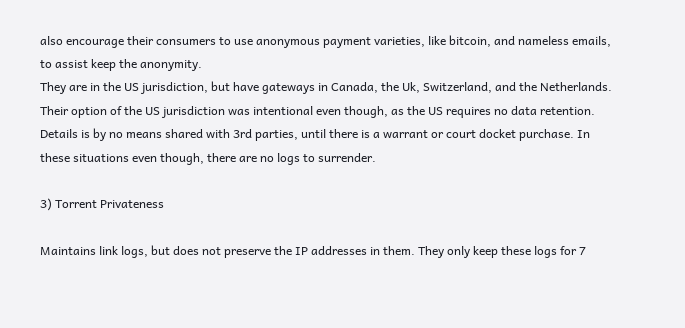also encourage their consumers to use anonymous payment varieties, like bitcoin, and nameless emails, to assist keep the anonymity.
They are in the US jurisdiction, but have gateways in Canada, the Uk, Switzerland, and the Netherlands. Their option of the US jurisdiction was intentional even though, as the US requires no data retention. Details is by no means shared with 3rd parties, until there is a warrant or court docket purchase. In these situations even though, there are no logs to surrender.

3) Torrent Privateness

Maintains link logs, but does not preserve the IP addresses in them. They only keep these logs for 7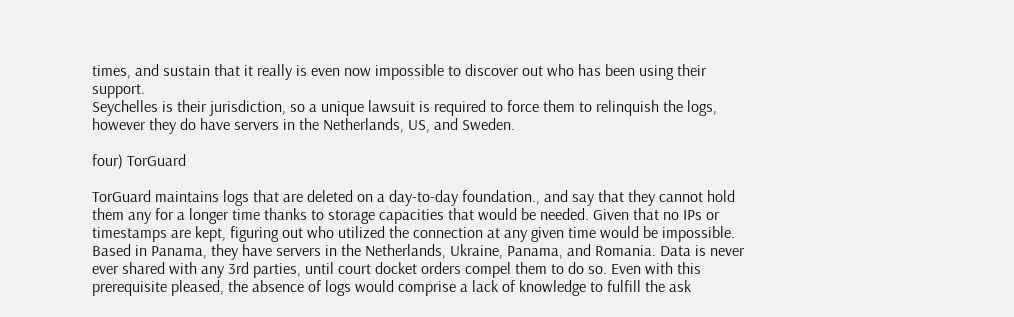times, and sustain that it really is even now impossible to discover out who has been using their support.
Seychelles is their jurisdiction, so a unique lawsuit is required to force them to relinquish the logs, however they do have servers in the Netherlands, US, and Sweden.

four) TorGuard

TorGuard maintains logs that are deleted on a day-to-day foundation., and say that they cannot hold them any for a longer time thanks to storage capacities that would be needed. Given that no IPs or timestamps are kept, figuring out who utilized the connection at any given time would be impossible.
Based in Panama, they have servers in the Netherlands, Ukraine, Panama, and Romania. Data is never ever shared with any 3rd parties, until court docket orders compel them to do so. Even with this prerequisite pleased, the absence of logs would comprise a lack of knowledge to fulfill the ask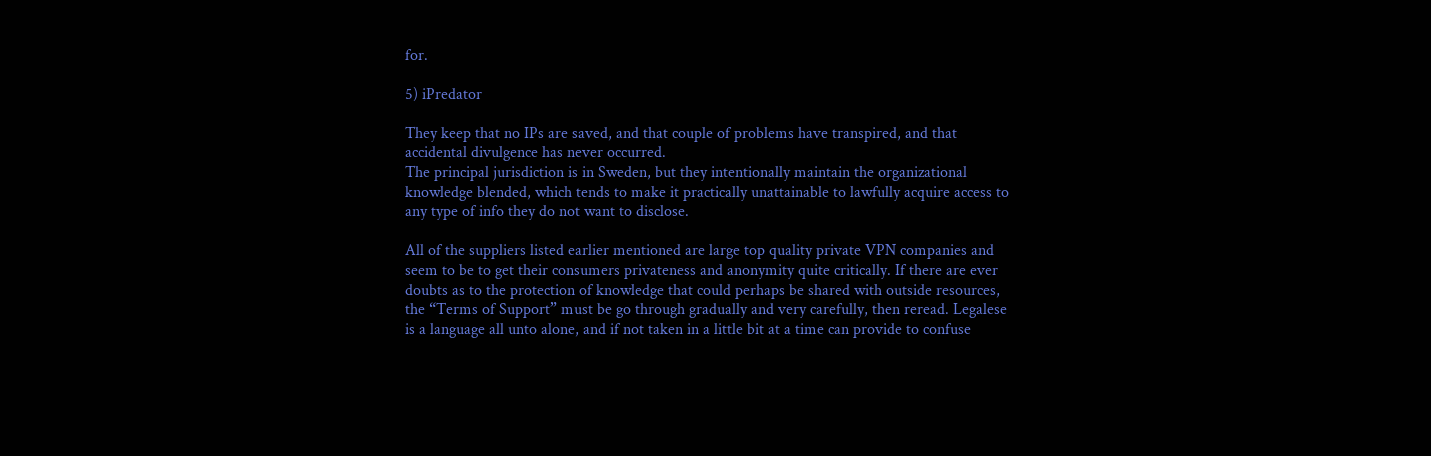for.

5) iPredator

They keep that no IPs are saved, and that couple of problems have transpired, and that accidental divulgence has never occurred.
The principal jurisdiction is in Sweden, but they intentionally maintain the organizational knowledge blended, which tends to make it practically unattainable to lawfully acquire access to any type of info they do not want to disclose.

All of the suppliers listed earlier mentioned are large top quality private VPN companies and seem to be to get their consumers privateness and anonymity quite critically. If there are ever doubts as to the protection of knowledge that could perhaps be shared with outside resources, the “Terms of Support” must be go through gradually and very carefully, then reread. Legalese is a language all unto alone, and if not taken in a little bit at a time can provide to confuse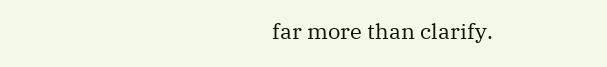far more than clarify.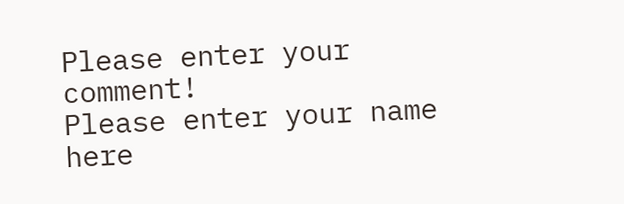Please enter your comment!
Please enter your name here